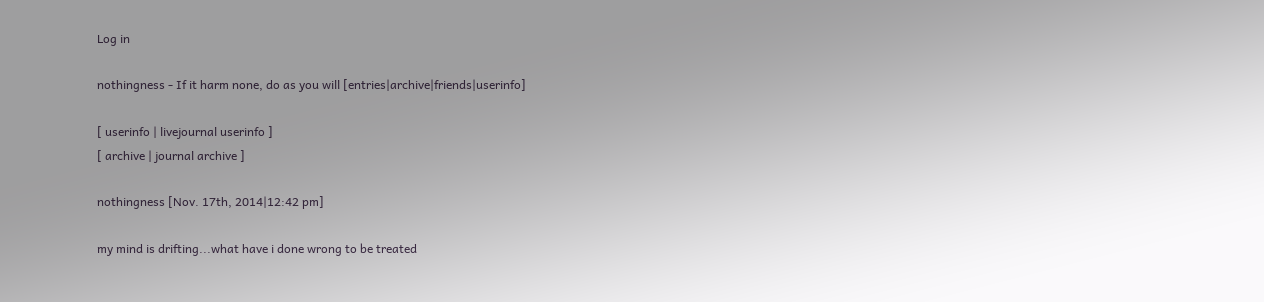Log in

nothingness - If it harm none, do as you will [entries|archive|friends|userinfo]

[ userinfo | livejournal userinfo ]
[ archive | journal archive ]

nothingness [Nov. 17th, 2014|12:42 pm]

my mind is drifting...what have i done wrong to be treated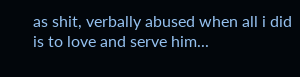as shit, verbally abused when all i did is to love and serve him...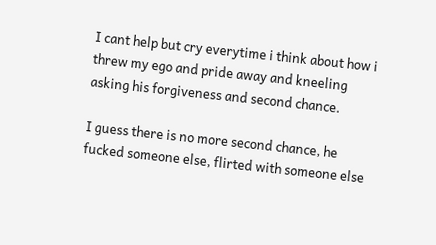I cant help but cry everytime i think about how i threw my ego and pride away and kneeling asking his forgiveness and second chance.

I guess there is no more second chance, he fucked someone else, flirted with someone else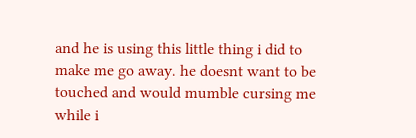and he is using this little thing i did to make me go away. he doesnt want to be touched and would mumble cursing me while i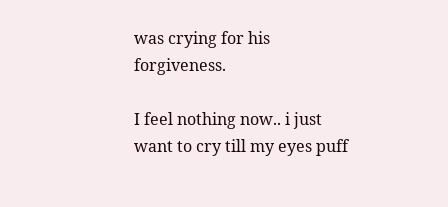was crying for his forgiveness.

I feel nothing now.. i just want to cry till my eyes puff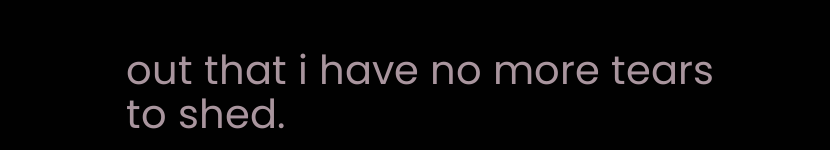out that i have no more tears to shed.